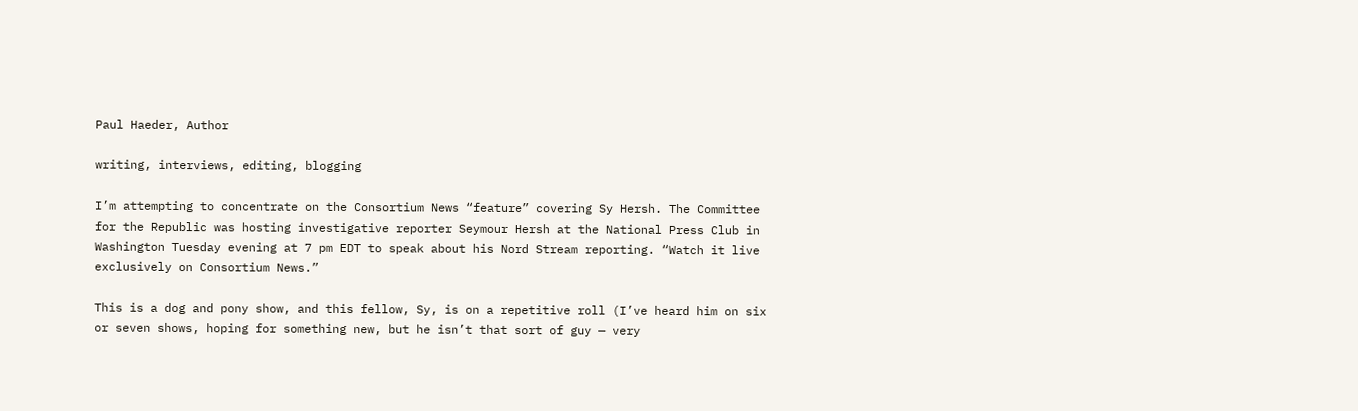Paul Haeder, Author

writing, interviews, editing, blogging

I’m attempting to concentrate on the Consortium News “feature” covering Sy Hersh. The Committee for the Republic was hosting investigative reporter Seymour Hersh at the National Press Club in Washington Tuesday evening at 7 pm EDT to speak about his Nord Stream reporting. “Watch it live exclusively on Consortium News.”

This is a dog and pony show, and this fellow, Sy, is on a repetitive roll (I’ve heard him on six or seven shows, hoping for something new, but he isn’t that sort of guy — very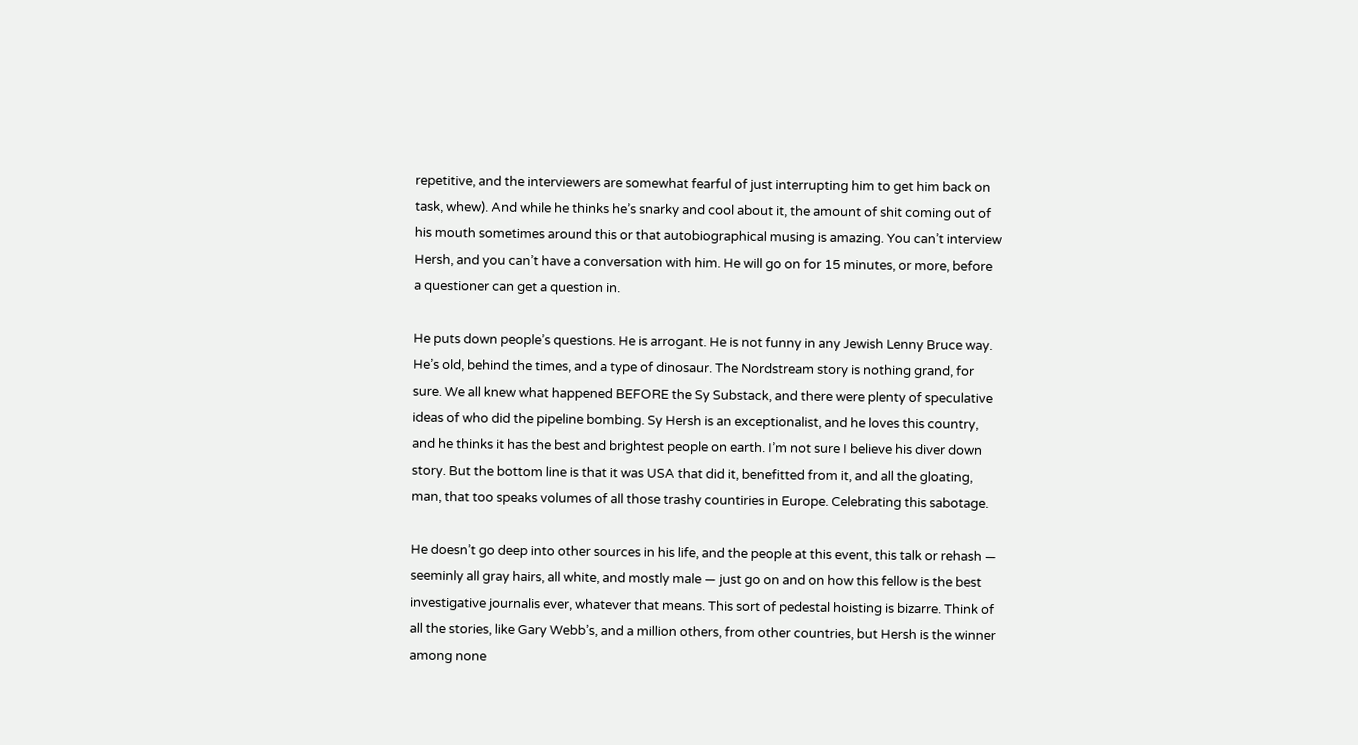repetitive, and the interviewers are somewhat fearful of just interrupting him to get him back on task, whew). And while he thinks he’s snarky and cool about it, the amount of shit coming out of his mouth sometimes around this or that autobiographical musing is amazing. You can’t interview Hersh, and you can’t have a conversation with him. He will go on for 15 minutes, or more, before a questioner can get a question in.

He puts down people’s questions. He is arrogant. He is not funny in any Jewish Lenny Bruce way. He’s old, behind the times, and a type of dinosaur. The Nordstream story is nothing grand, for sure. We all knew what happened BEFORE the Sy Substack, and there were plenty of speculative ideas of who did the pipeline bombing. Sy Hersh is an exceptionalist, and he loves this country, and he thinks it has the best and brightest people on earth. I’m not sure I believe his diver down story. But the bottom line is that it was USA that did it, benefitted from it, and all the gloating, man, that too speaks volumes of all those trashy countiries in Europe. Celebrating this sabotage.

He doesn’t go deep into other sources in his life, and the people at this event, this talk or rehash — seeminly all gray hairs, all white, and mostly male — just go on and on how this fellow is the best investigative journalis ever, whatever that means. This sort of pedestal hoisting is bizarre. Think of all the stories, like Gary Webb’s, and a million others, from other countries, but Hersh is the winner among none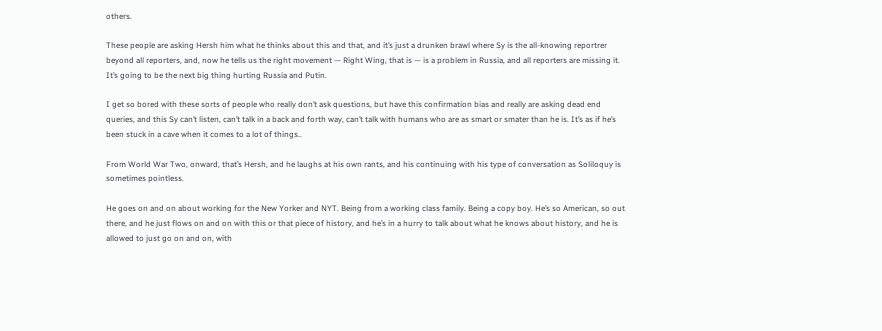others.

These people are asking Hersh him what he thinks about this and that, and it’s just a drunken brawl where Sy is the all-knowing reportrer beyond all reporters, and, now he tells us the right movement — Right Wing, that is — is a problem in Russia, and all reporters are missing it. It’s going to be the next big thing hurting Russia and Putin.

I get so bored with these sorts of people who really don’t ask questions, but have this confirmation bias and really are asking dead end queries, and this Sy can’t listen, can’t talk in a back and forth way, can’t talk with humans who are as smart or smater than he is. It’s as if he’s been stuck in a cave when it comes to a lot of things..

From World War Two, onward, that’s Hersh, and he laughs at his own rants, and his continuing with his type of conversation as Soliloquy is sometimes pointless.

He goes on and on about working for the New Yorker and NYT. Being from a working class family. Being a copy boy. He’s so American, so out there, and he just flows on and on with this or that piece of history, and he’s in a hurry to talk about what he knows about history, and he is allowed to just go on and on, with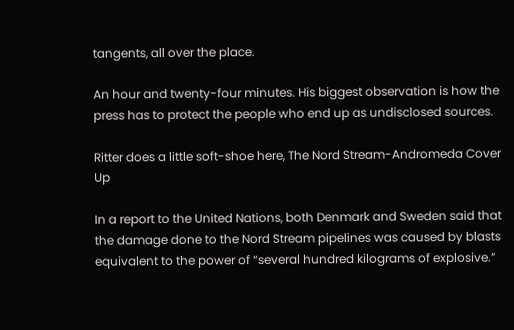tangents, all over the place.

An hour and twenty-four minutes. His biggest observation is how the press has to protect the people who end up as undisclosed sources.

Ritter does a little soft-shoe here, The Nord Stream-Andromeda Cover Up

In a report to the United Nations, both Denmark and Sweden said that the damage done to the Nord Stream pipelines was caused by blasts equivalent to the power of “several hundred kilograms of explosive.”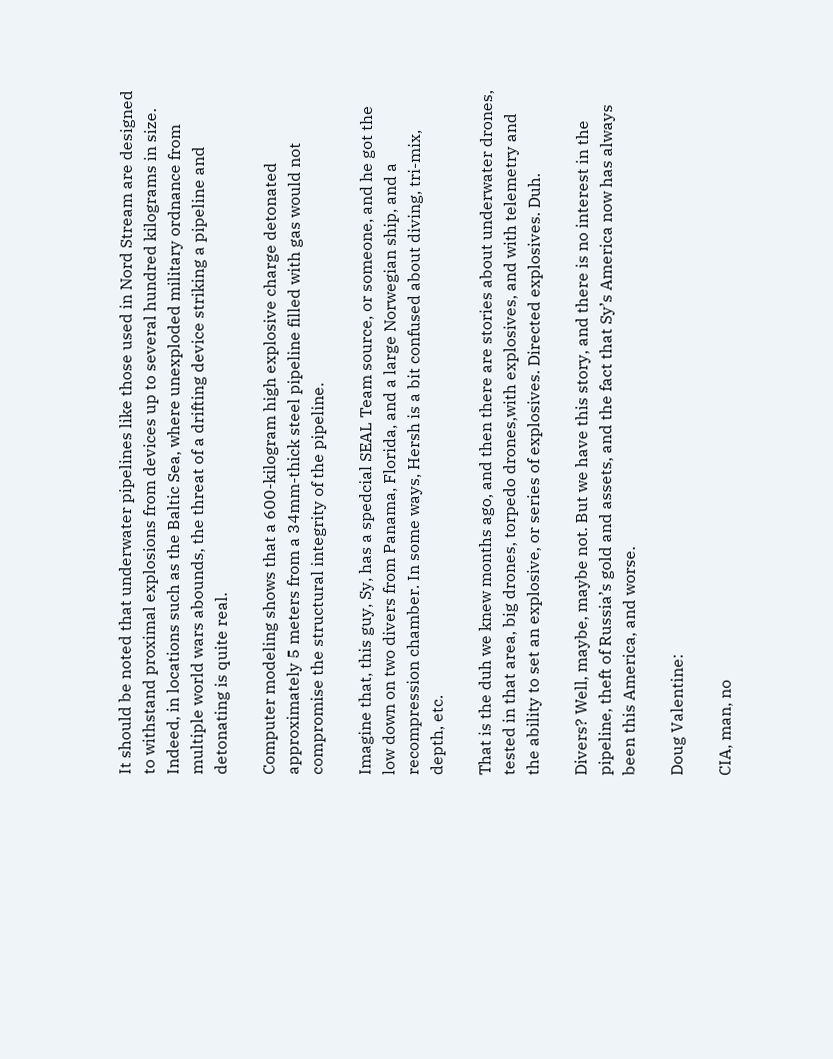It should be noted that underwater pipelines like those used in Nord Stream are designed to withstand proximal explosions from devices up to several hundred kilograms in size. Indeed, in locations such as the Baltic Sea, where unexploded military ordnance from multiple world wars abounds, the threat of a drifting device striking a pipeline and detonating is quite real.

Computer modeling shows that a 600-kilogram high explosive charge detonated approximately 5 meters from a 34mm-thick steel pipeline filled with gas would not compromise the structural integrity of the pipeline.

Imagine that, this guy, Sy, has a spedcial SEAL Team source, or someone, and he got the low down on two divers from Panama, Florida, and a large Norwegian ship, and a recompression chamber. In some ways, Hersh is a bit confused about diving, tri-mix, depth, etc.

That is the duh we knew months ago, and then there are stories about underwater drones, tested in that area, big drones, torpedo drones,with explosives, and with telemetry and the ability to set an explosive, or series of explosives. Directed explosives. Duh.

Divers? Well, maybe, maybe not. But we have this story, and there is no interest in the pipeline, theft of Russia’s gold and assets, and the fact that Sy’s America now has always been this America, and worse.

Doug Valentine:

CIA, man, no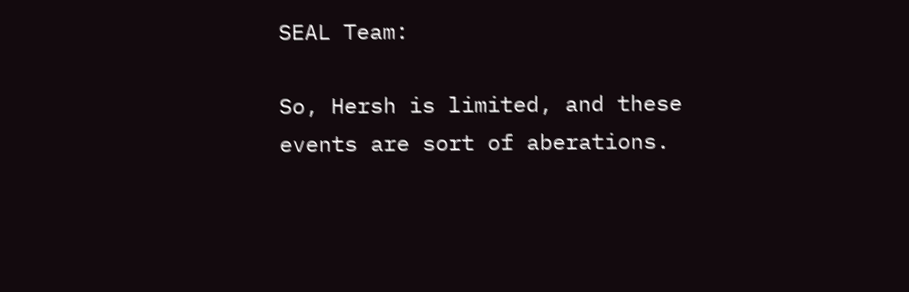SEAL Team:

So, Hersh is limited, and these events are sort of aberations.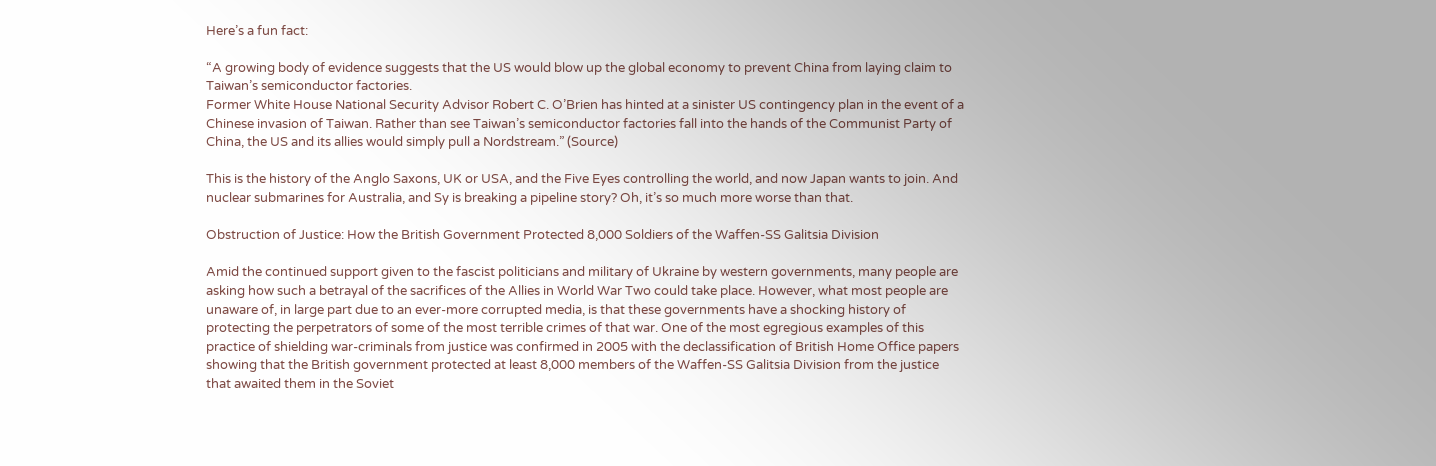Here’s a fun fact:

“A growing body of evidence suggests that the US would blow up the global economy to prevent China from laying claim to Taiwan’s semiconductor factories.
Former White House National Security Advisor Robert C. O’Brien has hinted at a sinister US contingency plan in the event of a Chinese invasion of Taiwan. Rather than see Taiwan’s semiconductor factories fall into the hands of the Communist Party of China, the US and its allies would simply pull a Nordstream.” (Source)

This is the history of the Anglo Saxons, UK or USA, and the Five Eyes controlling the world, and now Japan wants to join. And nuclear submarines for Australia, and Sy is breaking a pipeline story? Oh, it’s so much more worse than that.

Obstruction of Justice: How the British Government Protected 8,000 Soldiers of the Waffen-SS Galitsia Division

Amid the continued support given to the fascist politicians and military of Ukraine by western governments, many people are asking how such a betrayal of the sacrifices of the Allies in World War Two could take place. However, what most people are unaware of, in large part due to an ever-more corrupted media, is that these governments have a shocking history of protecting the perpetrators of some of the most terrible crimes of that war. One of the most egregious examples of this practice of shielding war-criminals from justice was confirmed in 2005 with the declassification of British Home Office papers showing that the British government protected at least 8,000 members of the Waffen-SS Galitsia Division from the justice that awaited them in the Soviet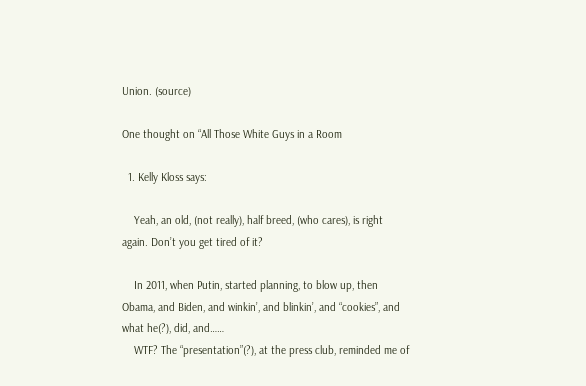Union. (source)

One thought on “All Those White Guys in a Room

  1. Kelly Kloss says:

    Yeah, an old, (not really), half breed, (who cares), is right again. Don’t you get tired of it?

    In 2011, when Putin, started planning, to blow up, then Obama, and Biden, and winkin’, and blinkin’, and “cookies”, and what he(?), did, and……
    WTF? The “presentation”(?), at the press club, reminded me of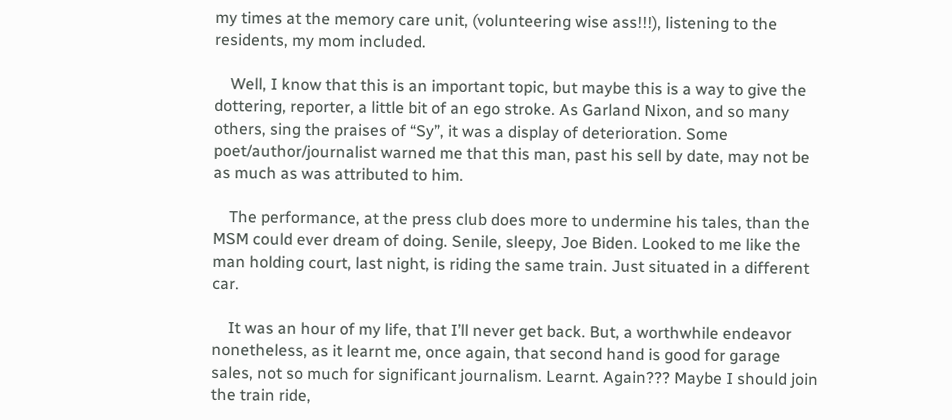my times at the memory care unit, (volunteering wise ass!!!), listening to the residents, my mom included.

    Well, I know that this is an important topic, but maybe this is a way to give the dottering, reporter, a little bit of an ego stroke. As Garland Nixon, and so many others, sing the praises of “Sy”, it was a display of deterioration. Some poet/author/journalist warned me that this man, past his sell by date, may not be as much as was attributed to him.

    The performance, at the press club does more to undermine his tales, than the MSM could ever dream of doing. Senile, sleepy, Joe Biden. Looked to me like the man holding court, last night, is riding the same train. Just situated in a different car.

    It was an hour of my life, that I’ll never get back. But, a worthwhile endeavor nonetheless, as it learnt me, once again, that second hand is good for garage sales, not so much for significant journalism. Learnt. Again??? Maybe I should join the train ride,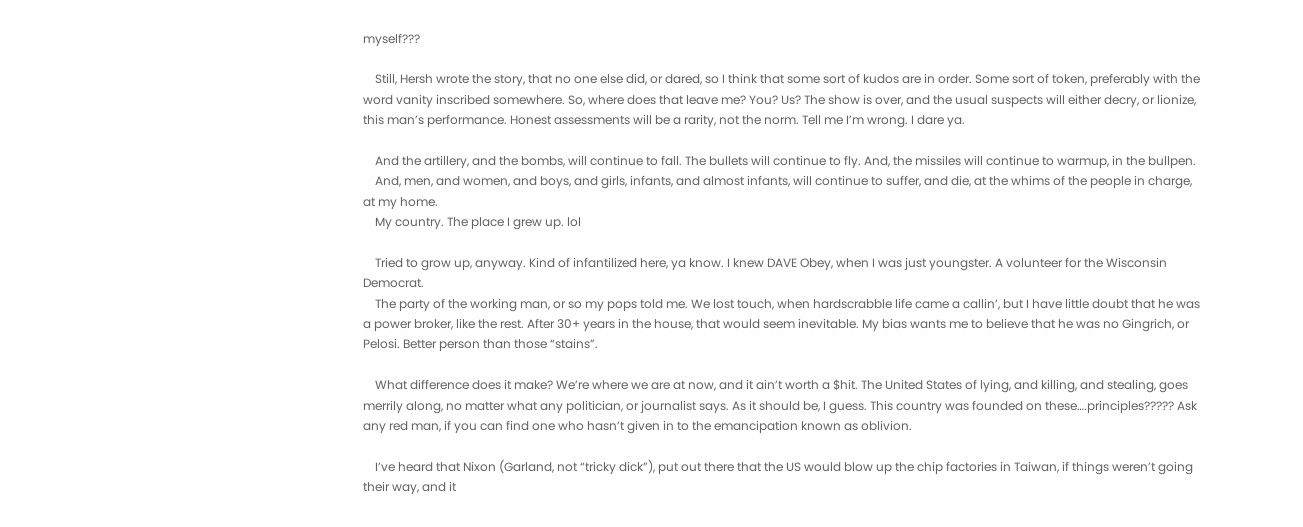myself???

    Still, Hersh wrote the story, that no one else did, or dared, so I think that some sort of kudos are in order. Some sort of token, preferably with the word vanity inscribed somewhere. So, where does that leave me? You? Us? The show is over, and the usual suspects will either decry, or lionize, this man’s performance. Honest assessments will be a rarity, not the norm. Tell me I’m wrong. I dare ya.

    And the artillery, and the bombs, will continue to fall. The bullets will continue to fly. And, the missiles will continue to warmup, in the bullpen.
    And, men, and women, and boys, and girls, infants, and almost infants, will continue to suffer, and die, at the whims of the people in charge, at my home.
    My country. The place I grew up. lol

    Tried to grow up, anyway. Kind of infantilized here, ya know. I knew DAVE Obey, when I was just youngster. A volunteer for the Wisconsin Democrat.
    The party of the working man, or so my pops told me. We lost touch, when hardscrabble life came a callin’, but I have little doubt that he was a power broker, like the rest. After 30+ years in the house, that would seem inevitable. My bias wants me to believe that he was no Gingrich, or Pelosi. Better person than those “stains”.

    What difference does it make? We’re where we are at now, and it ain’t worth a $hit. The United States of lying, and killing, and stealing, goes merrily along, no matter what any politician, or journalist says. As it should be, I guess. This country was founded on these….principles????? Ask any red man, if you can find one who hasn’t given in to the emancipation known as oblivion.

    I’ve heard that Nixon (Garland, not “tricky dick”), put out there that the US would blow up the chip factories in Taiwan, if things weren’t going their way, and it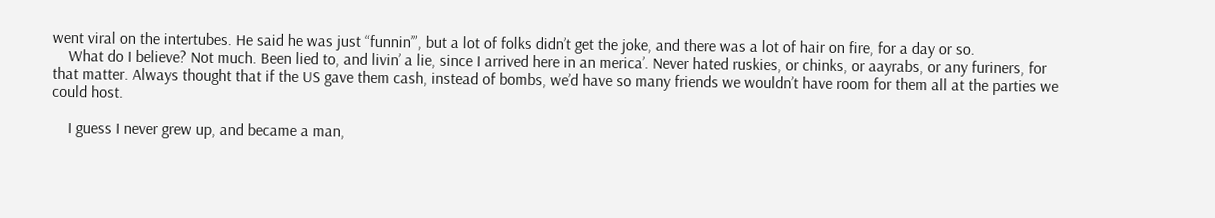went viral on the intertubes. He said he was just “funnin’”, but a lot of folks didn’t get the joke, and there was a lot of hair on fire, for a day or so.
    What do I believe? Not much. Been lied to, and livin’ a lie, since I arrived here in an merica’. Never hated ruskies, or chinks, or aayrabs, or any furiners, for that matter. Always thought that if the US gave them cash, instead of bombs, we’d have so many friends we wouldn’t have room for them all at the parties we could host.

    I guess I never grew up, and became a man,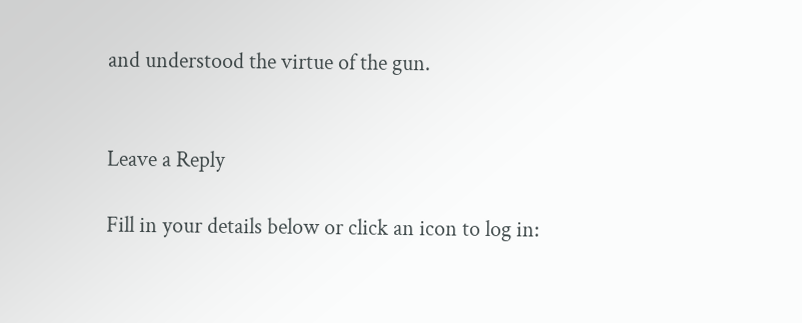and understood the virtue of the gun.


Leave a Reply

Fill in your details below or click an icon to log in: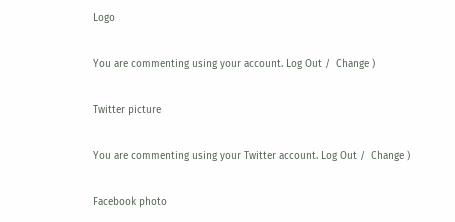Logo

You are commenting using your account. Log Out /  Change )

Twitter picture

You are commenting using your Twitter account. Log Out /  Change )

Facebook photo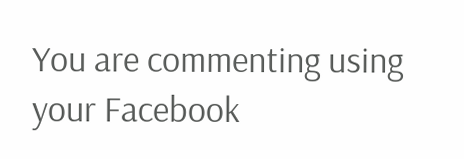You are commenting using your Facebook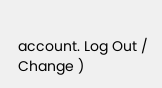account. Log Out /  Change )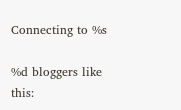Connecting to %s

%d bloggers like this: